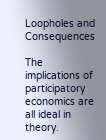Loopholes and Consequences

The implications of participatory economics are all ideal in theory.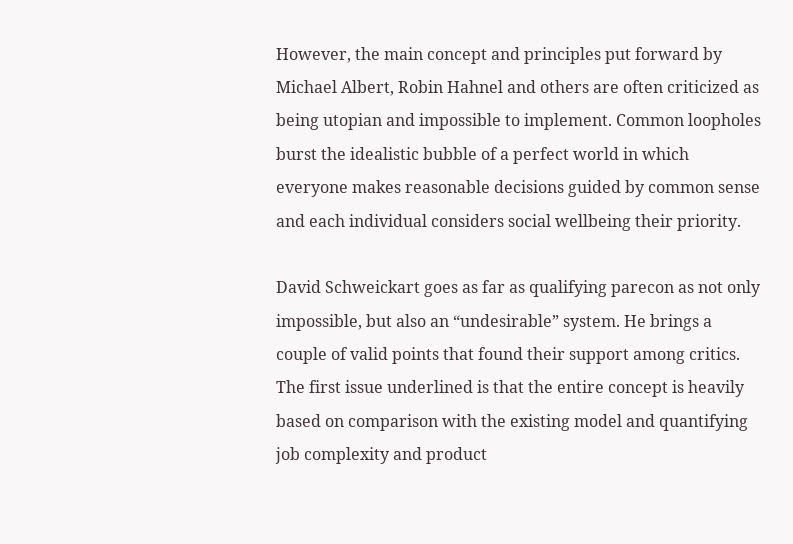However, the main concept and principles put forward by Michael Albert, Robin Hahnel and others are often criticized as being utopian and impossible to implement. Common loopholes burst the idealistic bubble of a perfect world in which everyone makes reasonable decisions guided by common sense and each individual considers social wellbeing their priority.

David Schweickart goes as far as qualifying parecon as not only impossible, but also an “undesirable” system. He brings a couple of valid points that found their support among critics. The first issue underlined is that the entire concept is heavily based on comparison with the existing model and quantifying job complexity and product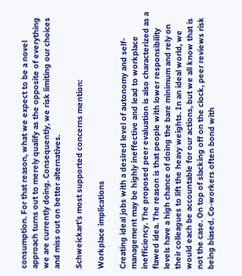consumption. For that reason, what we expect to be a novel approach turns out to merely qualify as the opposite of everything we are currently doing. Consequently, we risk limiting our choices and miss out on better alternatives.

Schweickart’s most supported concerns mention:

Workplace implications

Creating ideal jobs with a desired level of autonomy and self-management may be highly ineffective and lead to workplace inefficiency. The proposed peer evaluation is also characterized as a flawed idea. The reason is that people with lower responsibility levels have a high chance of doing the bare minimum and rely on their colleagues to lift the heavy weights. In an ideal world, we would each be accountable for our actions, but we all know that is not the case. On top of slacking off on the clock, peer reviews risk being biased. Co-workers often bond with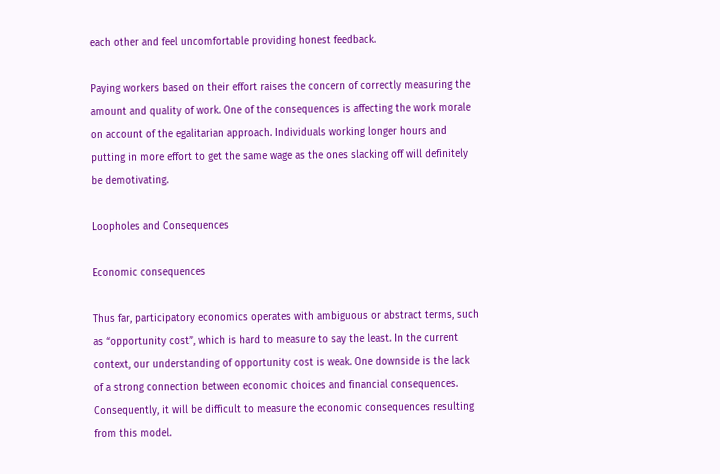each other and feel uncomfortable providing honest feedback.

Paying workers based on their effort raises the concern of correctly measuring the amount and quality of work. One of the consequences is affecting the work morale on account of the egalitarian approach. Individuals working longer hours and putting in more effort to get the same wage as the ones slacking off will definitely be demotivating.

Loopholes and Consequences

Economic consequences

Thus far, participatory economics operates with ambiguous or abstract terms, such as “opportunity cost”, which is hard to measure to say the least. In the current context, our understanding of opportunity cost is weak. One downside is the lack of a strong connection between economic choices and financial consequences. Consequently, it will be difficult to measure the economic consequences resulting from this model.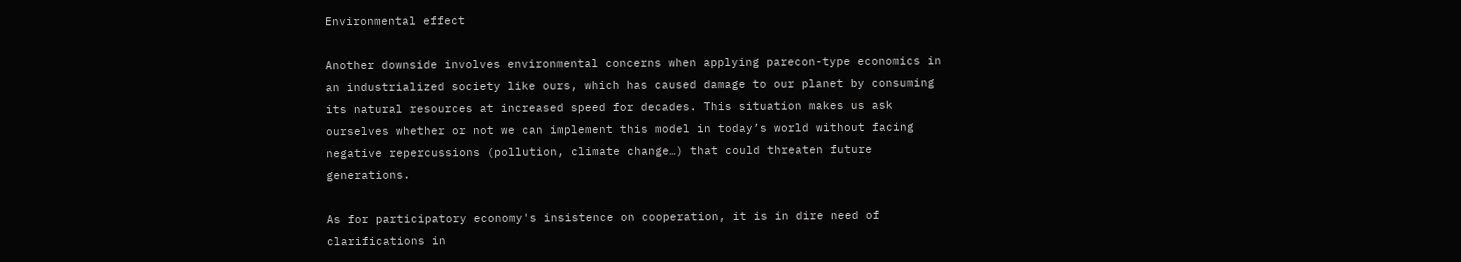Environmental effect

Another downside involves environmental concerns when applying parecon-type economics in an industrialized society like ours, which has caused damage to our planet by consuming its natural resources at increased speed for decades. This situation makes us ask ourselves whether or not we can implement this model in today’s world without facing negative repercussions (pollution, climate change…) that could threaten future generations.

As for participatory economy's insistence on cooperation, it is in dire need of clarifications in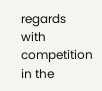regards with competition in the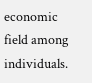economic field among individuals.